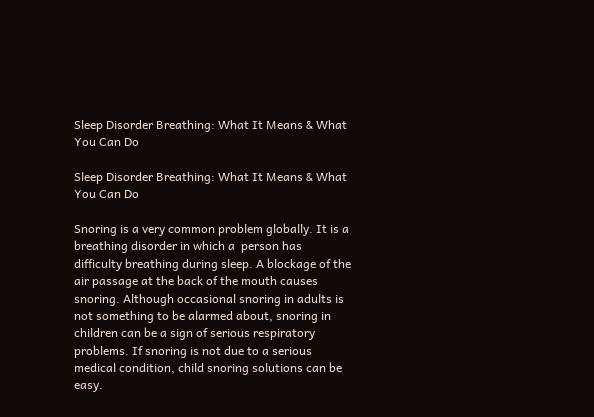Sleep Disorder Breathing: What It Means & What You Can Do

Sleep Disorder Breathing: What It Means & What You Can Do

Snoring is a very common problem globally. It is a breathing disorder in which a  person has difficulty breathing during sleep. A blockage of the air passage at the back of the mouth causes snoring. Although occasional snoring in adults is not something to be alarmed about, snoring in children can be a sign of serious respiratory problems. If snoring is not due to a serious medical condition, child snoring solutions can be easy.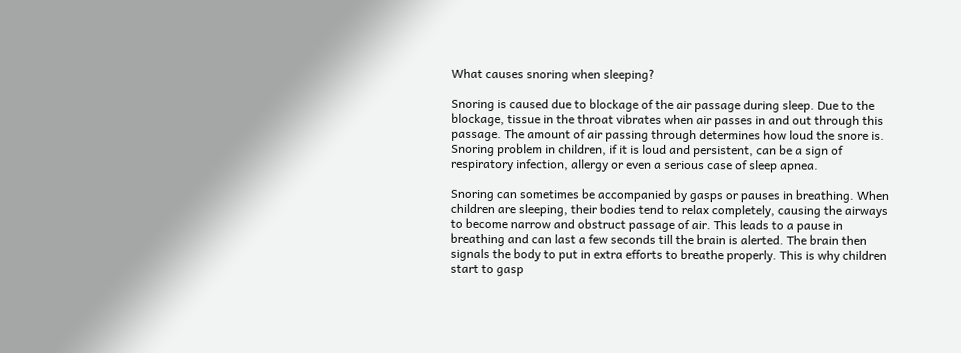What causes snoring when sleeping?

Snoring is caused due to blockage of the air passage during sleep. Due to the blockage, tissue in the throat vibrates when air passes in and out through this passage. The amount of air passing through determines how loud the snore is. Snoring problem in children, if it is loud and persistent, can be a sign of respiratory infection, allergy or even a serious case of sleep apnea.

Snoring can sometimes be accompanied by gasps or pauses in breathing. When children are sleeping, their bodies tend to relax completely, causing the airways to become narrow and obstruct passage of air. This leads to a pause in breathing and can last a few seconds till the brain is alerted. The brain then signals the body to put in extra efforts to breathe properly. This is why children start to gasp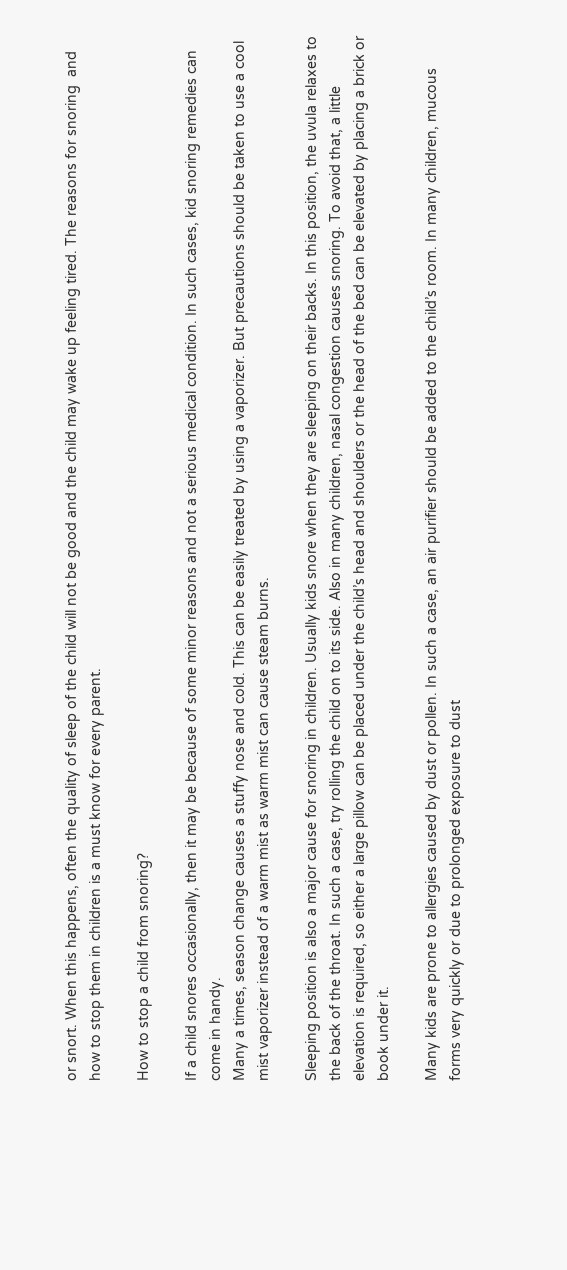or snort. When this happens, often the quality of sleep of the child will not be good and the child may wake up feeling tired. The reasons for snoring  and how to stop them in children is a must know for every parent.

How to stop a child from snoring?

If a child snores occasionally, then it may be because of some minor reasons and not a serious medical condition. In such cases, kid snoring remedies can come in handy.
Many a times, season change causes a stuffy nose and cold. This can be easily treated by using a vaporizer. But precautions should be taken to use a cool mist vaporizer instead of a warm mist as warm mist can cause steam burns.

Sleeping position is also a major cause for snoring in children. Usually kids snore when they are sleeping on their backs. In this position, the uvula relaxes to the back of the throat. In such a case, try rolling the child on to its side. Also in many children, nasal congestion causes snoring. To avoid that, a little elevation is required, so either a large pillow can be placed under the child’s head and shoulders or the head of the bed can be elevated by placing a brick or book under it.

Many kids are prone to allergies caused by dust or pollen. In such a case, an air purifier should be added to the child’s room. In many children, mucous forms very quickly or due to prolonged exposure to dust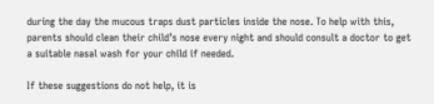during the day the mucous traps dust particles inside the nose. To help with this, parents should clean their child’s nose every night and should consult a doctor to get a suitable nasal wash for your child if needed.

If these suggestions do not help, it is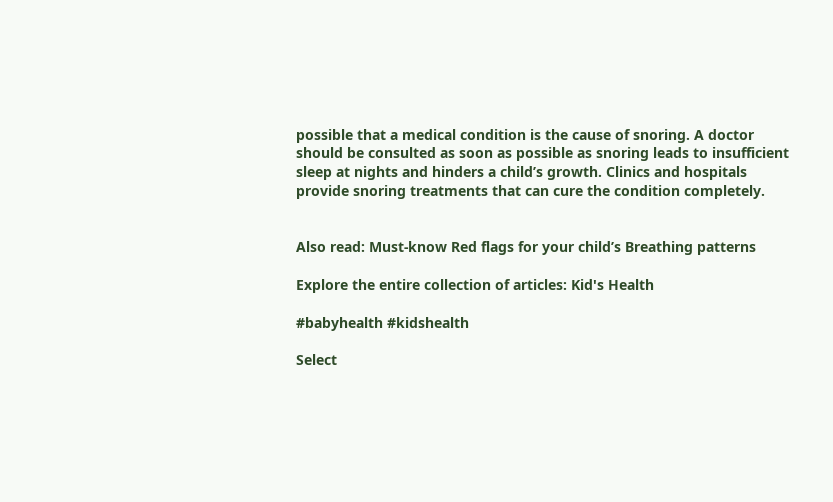possible that a medical condition is the cause of snoring. A doctor should be consulted as soon as possible as snoring leads to insufficient sleep at nights and hinders a child’s growth. Clinics and hospitals provide snoring treatments that can cure the condition completely.


Also read: Must-know Red flags for your child’s Breathing patterns

Explore the entire collection of articles: Kid's Health

#babyhealth #kidshealth

Select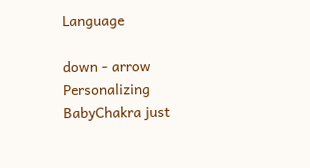Language

down - arrow
Personalizing BabyChakra just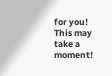for you!
This may take a moment!